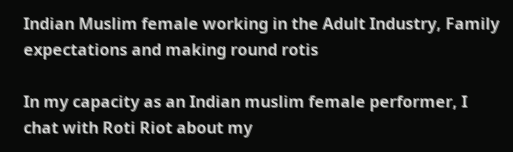Indian Muslim female working in the Adult Industry, Family expectations and making round rotis

In my capacity as an Indian muslim female performer, I chat with Roti Riot about my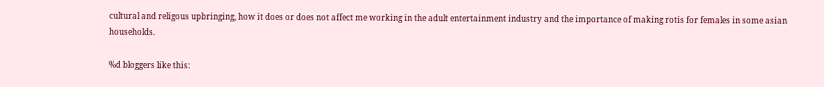cultural and religous upbringing, how it does or does not affect me working in the adult entertainment industry and the importance of making rotis for females in some asian households.

%d bloggers like this: